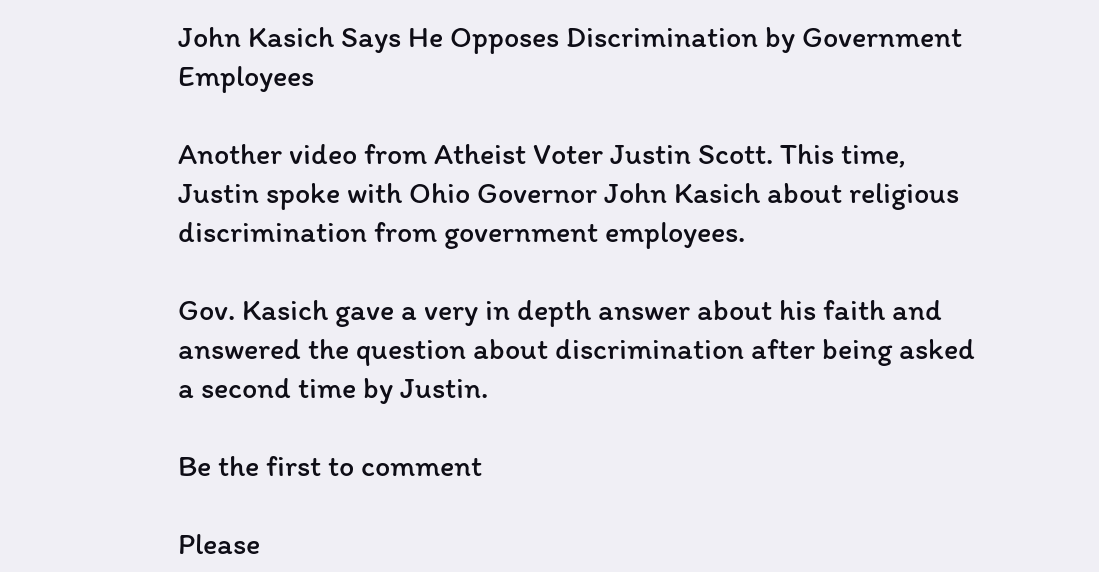John Kasich Says He Opposes Discrimination by Government Employees

Another video from Atheist Voter Justin Scott. This time, Justin spoke with Ohio Governor John Kasich about religious discrimination from government employees.

Gov. Kasich gave a very in depth answer about his faith and answered the question about discrimination after being asked a second time by Justin.

Be the first to comment

Please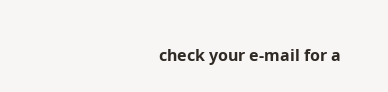check your e-mail for a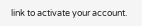link to activate your account.